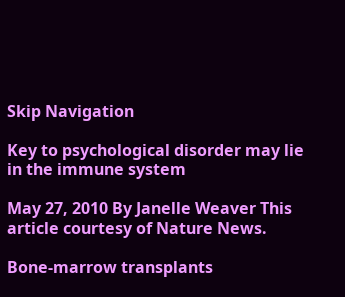Skip Navigation

Key to psychological disorder may lie in the immune system

May 27, 2010 By Janelle Weaver This article courtesy of Nature News.

Bone-marrow transplants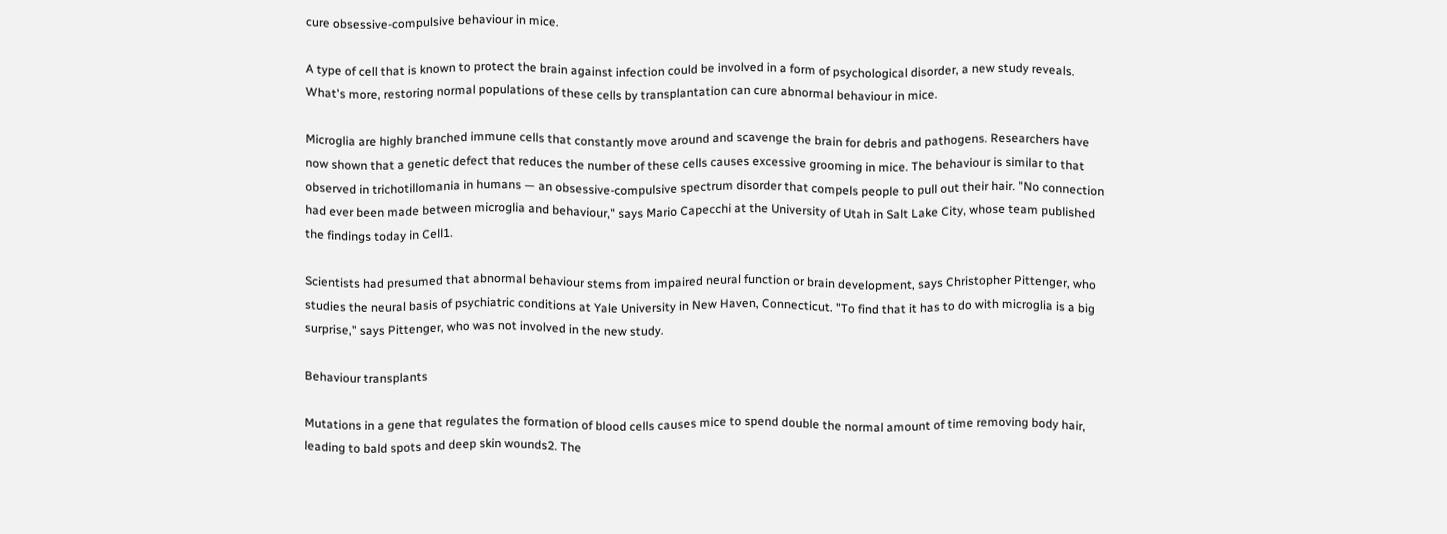cure obsessive-compulsive behaviour in mice.

A type of cell that is known to protect the brain against infection could be involved in a form of psychological disorder, a new study reveals. What's more, restoring normal populations of these cells by transplantation can cure abnormal behaviour in mice.

Microglia are highly branched immune cells that constantly move around and scavenge the brain for debris and pathogens. Researchers have now shown that a genetic defect that reduces the number of these cells causes excessive grooming in mice. The behaviour is similar to that observed in trichotillomania in humans — an obsessive-compulsive spectrum disorder that compels people to pull out their hair. "No connection had ever been made between microglia and behaviour," says Mario Capecchi at the University of Utah in Salt Lake City, whose team published the findings today in Cell1.

Scientists had presumed that abnormal behaviour stems from impaired neural function or brain development, says Christopher Pittenger, who studies the neural basis of psychiatric conditions at Yale University in New Haven, Connecticut. "To find that it has to do with microglia is a big surprise," says Pittenger, who was not involved in the new study.

Behaviour transplants

Mutations in a gene that regulates the formation of blood cells causes mice to spend double the normal amount of time removing body hair, leading to bald spots and deep skin wounds2. The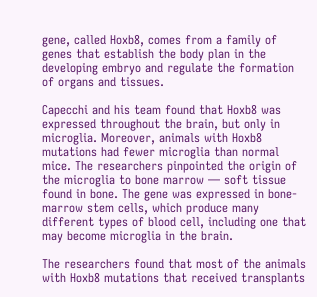gene, called Hoxb8, comes from a family of genes that establish the body plan in the developing embryo and regulate the formation of organs and tissues.

Capecchi and his team found that Hoxb8 was expressed throughout the brain, but only in microglia. Moreover, animals with Hoxb8 mutations had fewer microglia than normal mice. The researchers pinpointed the origin of the microglia to bone marrow — soft tissue found in bone. The gene was expressed in bone-marrow stem cells, which produce many different types of blood cell, including one that may become microglia in the brain.

The researchers found that most of the animals with Hoxb8 mutations that received transplants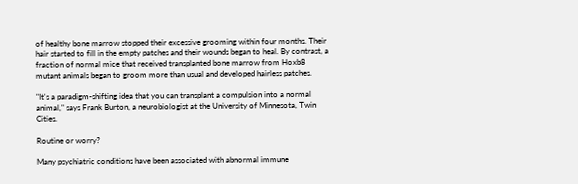of healthy bone marrow stopped their excessive grooming within four months. Their hair started to fill in the empty patches and their wounds began to heal. By contrast, a fraction of normal mice that received transplanted bone marrow from Hoxb8 mutant animals began to groom more than usual and developed hairless patches.

"It's a paradigm-shifting idea that you can transplant a compulsion into a normal animal," says Frank Burton, a neurobiologist at the University of Minnesota, Twin Cities.

Routine or worry?

Many psychiatric conditions have been associated with abnormal immune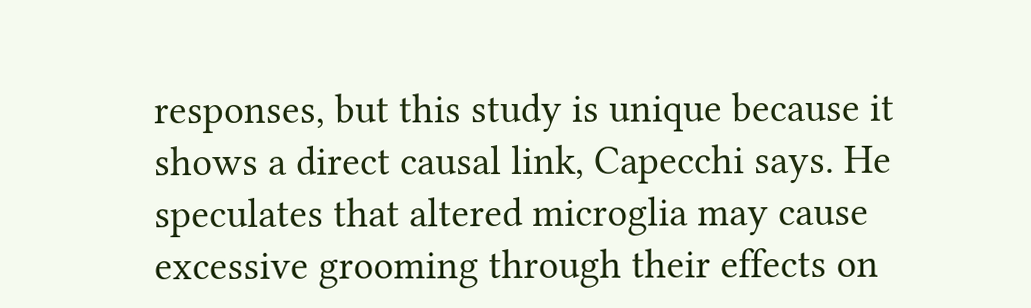responses, but this study is unique because it shows a direct causal link, Capecchi says. He speculates that altered microglia may cause excessive grooming through their effects on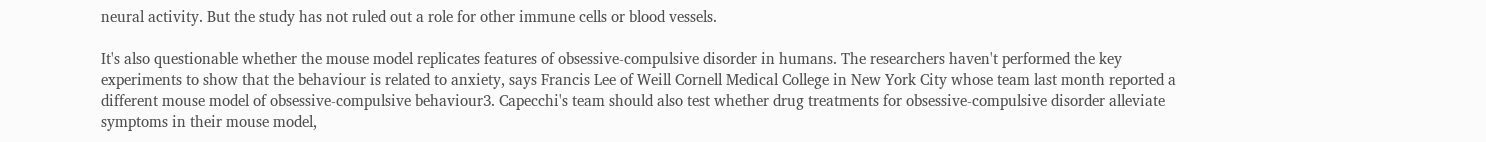neural activity. But the study has not ruled out a role for other immune cells or blood vessels.

It's also questionable whether the mouse model replicates features of obsessive-compulsive disorder in humans. The researchers haven't performed the key experiments to show that the behaviour is related to anxiety, says Francis Lee of Weill Cornell Medical College in New York City whose team last month reported a different mouse model of obsessive-compulsive behaviour3. Capecchi's team should also test whether drug treatments for obsessive-compulsive disorder alleviate symptoms in their mouse model,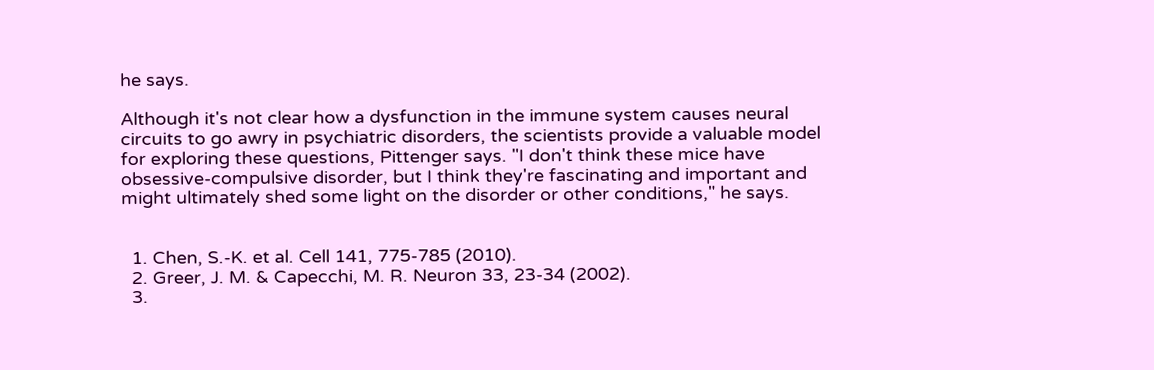he says.

Although it's not clear how a dysfunction in the immune system causes neural circuits to go awry in psychiatric disorders, the scientists provide a valuable model for exploring these questions, Pittenger says. "I don't think these mice have obsessive-compulsive disorder, but I think they're fascinating and important and might ultimately shed some light on the disorder or other conditions," he says.


  1. Chen, S.-K. et al. Cell 141, 775-785 (2010).
  2. Greer, J. M. & Capecchi, M. R. Neuron 33, 23-34 (2002).
  3.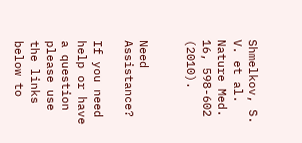Shmelkov, S. V. et al. Nature Med. 16, 598-602 (2010).


Need Assistance?

If you need help or have a question please use the links below to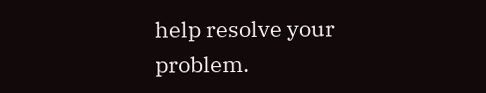help resolve your problem.